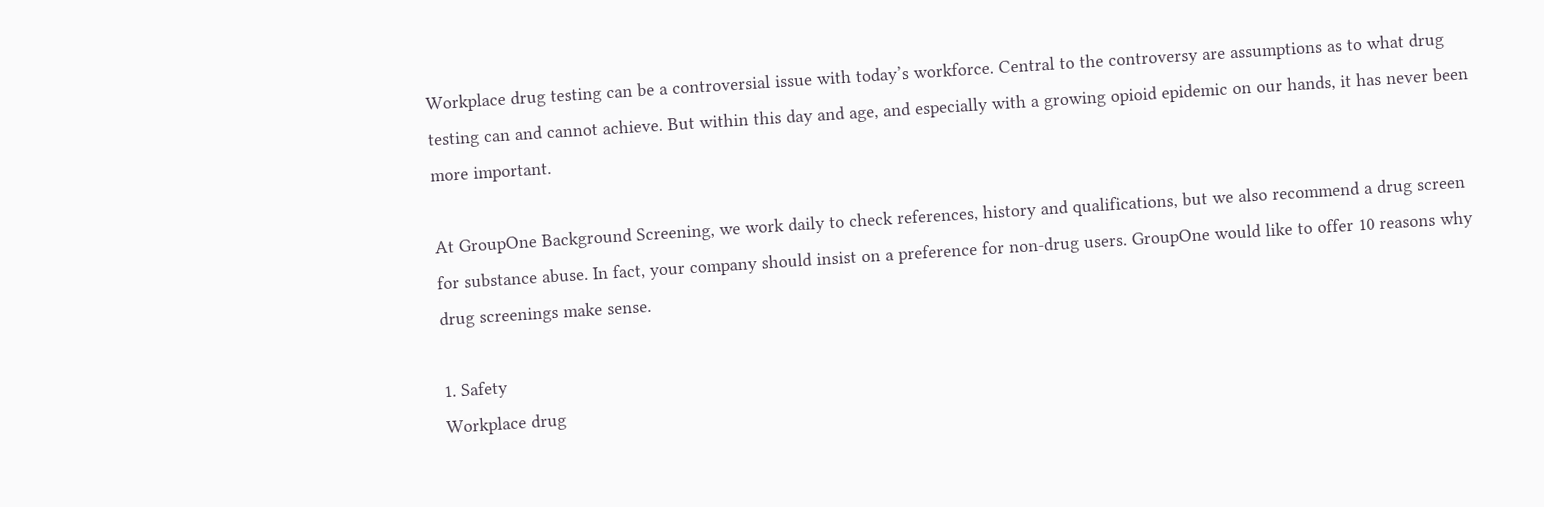Workplace drug testing can be a controversial issue with today’s workforce. Central to the controversy are assumptions as to what drug testing can and cannot achieve. But within this day and age, and especially with a growing opioid epidemic on our hands, it has never been more important.

At GroupOne Background Screening, we work daily to check references, history and qualifications, but we also recommend a drug screen for substance abuse. In fact, your company should insist on a preference for non-drug users. GroupOne would like to offer 10 reasons why drug screenings make sense.

1. Safety
Workplace drug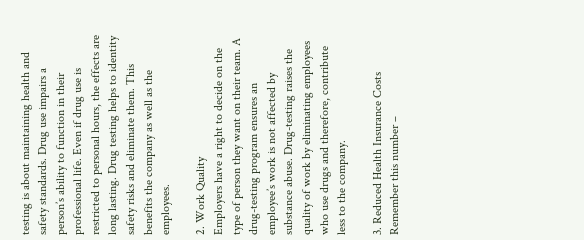testing is about maintaining health and safety standards. Drug use impairs a person’s ability to function in their professional life. Even if drug use is restricted to personal hours, the effects are long lasting. Drug testing helps to identity safety risks and eliminate them. This benefits the company as well as the employees.

2. Work Quality
Employers have a right to decide on the type of person they want on their team. A drug-testing program ensures an employee’s work is not affected by substance abuse. Drug-testing raises the quality of work by eliminating employees who use drugs and therefore, contribute less to the company.

3. Reduced Health Insurance Costs
Remember this number –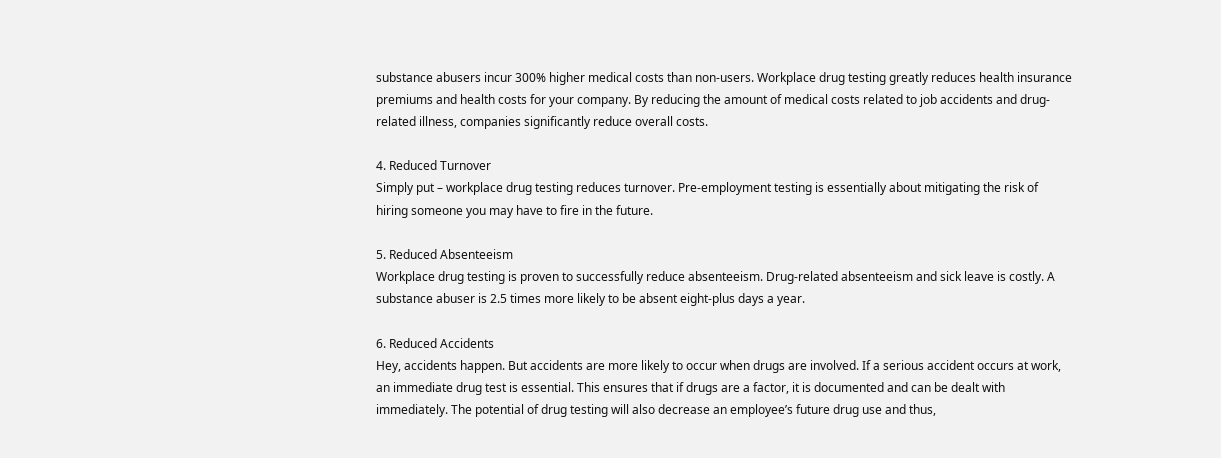substance abusers incur 300% higher medical costs than non-users. Workplace drug testing greatly reduces health insurance premiums and health costs for your company. By reducing the amount of medical costs related to job accidents and drug-related illness, companies significantly reduce overall costs.

4. Reduced Turnover
Simply put – workplace drug testing reduces turnover. Pre-employment testing is essentially about mitigating the risk of hiring someone you may have to fire in the future.

5. Reduced Absenteeism
Workplace drug testing is proven to successfully reduce absenteeism. Drug-related absenteeism and sick leave is costly. A substance abuser is 2.5 times more likely to be absent eight-plus days a year.

6. Reduced Accidents
Hey, accidents happen. But accidents are more likely to occur when drugs are involved. If a serious accident occurs at work, an immediate drug test is essential. This ensures that if drugs are a factor, it is documented and can be dealt with immediately. The potential of drug testing will also decrease an employee’s future drug use and thus,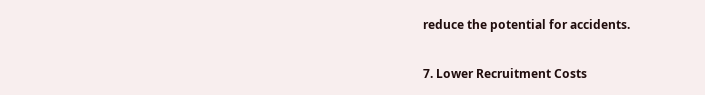reduce the potential for accidents.

7. Lower Recruitment Costs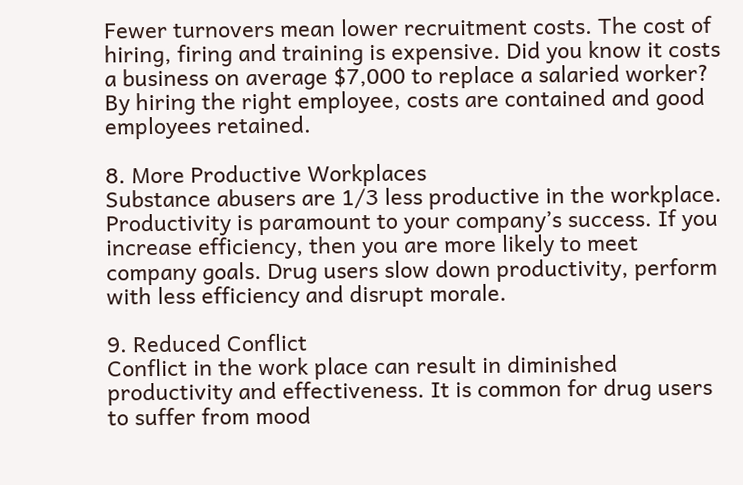Fewer turnovers mean lower recruitment costs. The cost of hiring, firing and training is expensive. Did you know it costs a business on average $7,000 to replace a salaried worker? By hiring the right employee, costs are contained and good employees retained.

8. More Productive Workplaces
Substance abusers are 1/3 less productive in the workplace. Productivity is paramount to your company’s success. If you increase efficiency, then you are more likely to meet company goals. Drug users slow down productivity, perform with less efficiency and disrupt morale.

9. Reduced Conflict
Conflict in the work place can result in diminished productivity and effectiveness. It is common for drug users to suffer from mood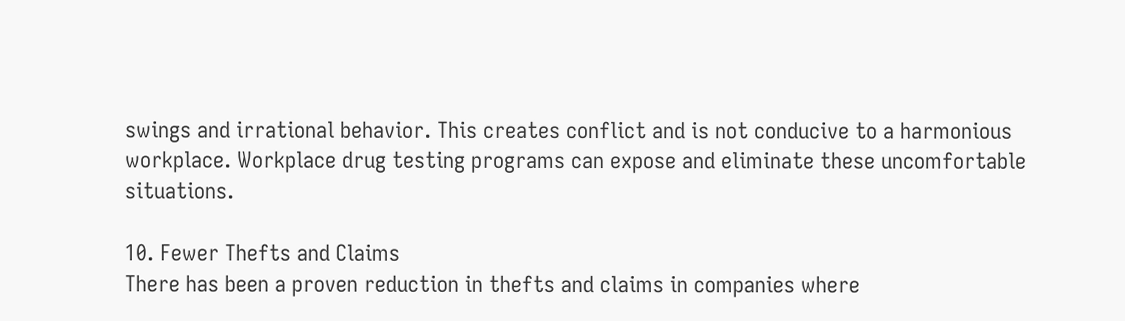swings and irrational behavior. This creates conflict and is not conducive to a harmonious workplace. Workplace drug testing programs can expose and eliminate these uncomfortable situations.

10. Fewer Thefts and Claims
There has been a proven reduction in thefts and claims in companies where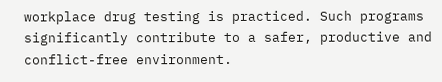workplace drug testing is practiced. Such programs significantly contribute to a safer, productive and conflict-free environment.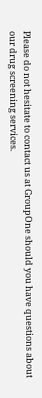Please do not hesitate to contact us at GroupOne should you have questions about our drug screening services.